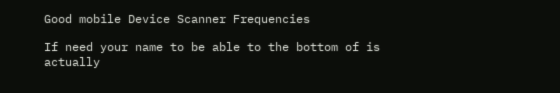Good mobile Device Scanner Frequencies

If need your name to be able to the bottom of is actually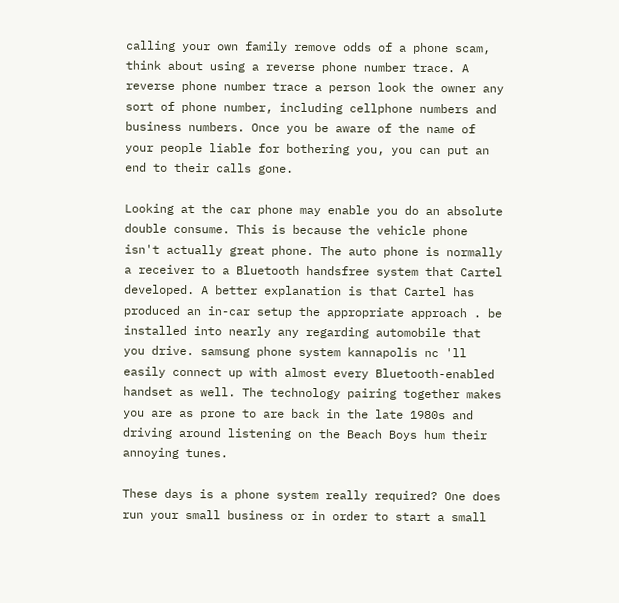calling your own family remove odds of a phone scam, think about using a reverse phone number trace. A reverse phone number trace a person look the owner any sort of phone number, including cellphone numbers and business numbers. Once you be aware of the name of your people liable for bothering you, you can put an end to their calls gone.

Looking at the car phone may enable you do an absolute double consume. This is because the vehicle phone isn't actually great phone. The auto phone is normally a receiver to a Bluetooth handsfree system that Cartel developed. A better explanation is that Cartel has produced an in-car setup the appropriate approach . be installed into nearly any regarding automobile that you drive. samsung phone system kannapolis nc 'll easily connect up with almost every Bluetooth-enabled handset as well. The technology pairing together makes you are as prone to are back in the late 1980s and driving around listening on the Beach Boys hum their annoying tunes.

These days is a phone system really required? One does run your small business or in order to start a small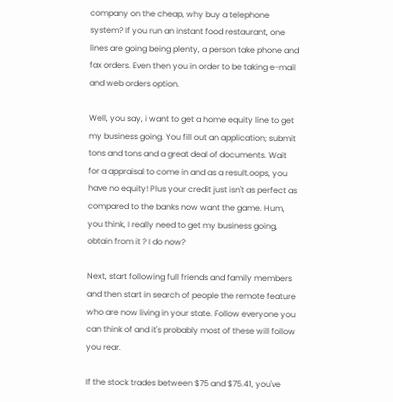company on the cheap, why buy a telephone system? If you run an instant food restaurant, one lines are going being plenty, a person take phone and fax orders. Even then you in order to be taking e-mail and web orders option.

Well, you say, i want to get a home equity line to get my business going. You fill out an application; submit tons and tons and a great deal of documents. Wait for a appraisal to come in and as a result.oops, you have no equity! Plus your credit just isn't as perfect as compared to the banks now want the game. Hum, you think, I really need to get my business going, obtain from it ? I do now?

Next, start following full friends and family members and then start in search of people the remote feature who are now living in your state. Follow everyone you can think of and it's probably most of these will follow you rear.

If the stock trades between $75 and $75.41, you've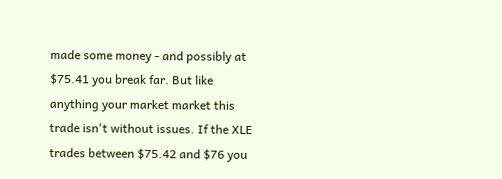made some money - and possibly at $75.41 you break far. But like anything your market market this trade isn't without issues. If the XLE trades between $75.42 and $76 you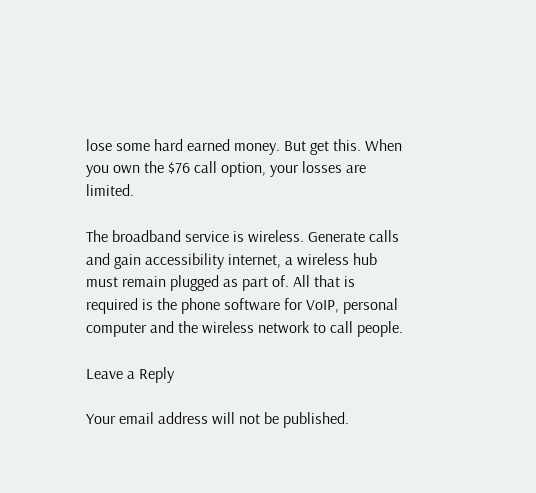lose some hard earned money. But get this. When you own the $76 call option, your losses are limited.

The broadband service is wireless. Generate calls and gain accessibility internet, a wireless hub must remain plugged as part of. All that is required is the phone software for VoIP, personal computer and the wireless network to call people.

Leave a Reply

Your email address will not be published.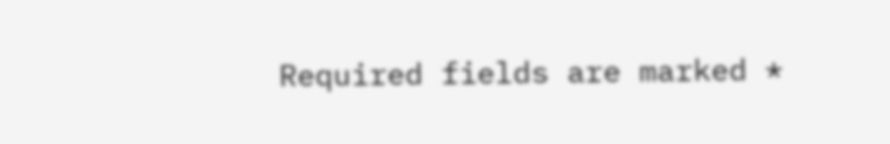Required fields are marked *